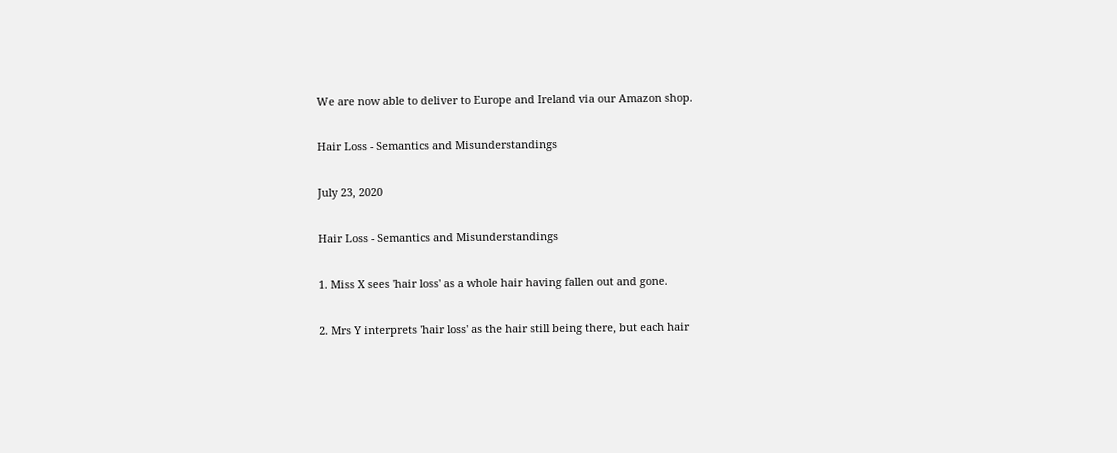We are now able to deliver to Europe and Ireland via our Amazon shop.

Hair Loss - Semantics and Misunderstandings

July 23, 2020

Hair Loss - Semantics and Misunderstandings

1. Miss X sees 'hair loss' as a whole hair having fallen out and gone.

2. Mrs Y interprets 'hair loss' as the hair still being there, but each hair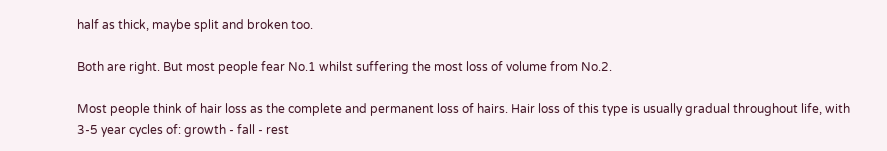half as thick, maybe split and broken too.

Both are right. But most people fear No.1 whilst suffering the most loss of volume from No.2.

Most people think of hair loss as the complete and permanent loss of hairs. Hair loss of this type is usually gradual throughout life, with 3-5 year cycles of: growth - fall - rest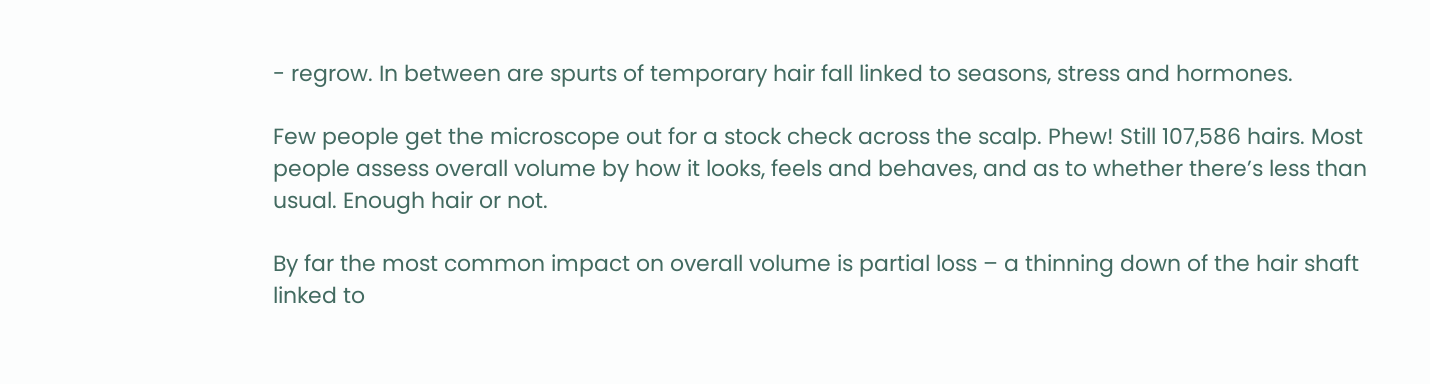- regrow. In between are spurts of temporary hair fall linked to seasons, stress and hormones.

Few people get the microscope out for a stock check across the scalp. Phew! Still 107,586 hairs. Most people assess overall volume by how it looks, feels and behaves, and as to whether there’s less than usual. Enough hair or not.

By far the most common impact on overall volume is partial loss – a thinning down of the hair shaft linked to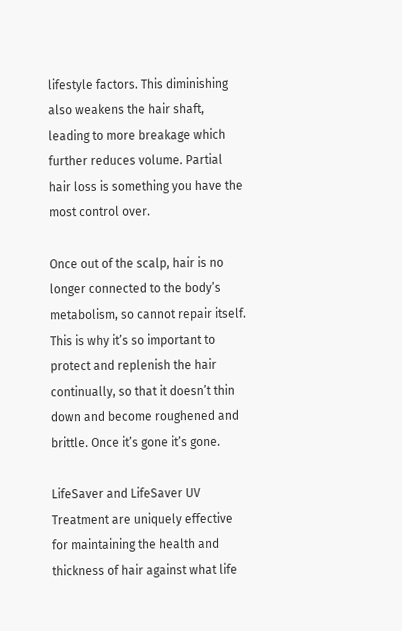lifestyle factors. This diminishing also weakens the hair shaft, leading to more breakage which further reduces volume. Partial hair loss is something you have the most control over.

Once out of the scalp, hair is no longer connected to the body’s metabolism, so cannot repair itself. This is why it’s so important to protect and replenish the hair continually, so that it doesn’t thin down and become roughened and brittle. Once it’s gone it’s gone.

LifeSaver and LifeSaver UV Treatment are uniquely effective for maintaining the health and thickness of hair against what life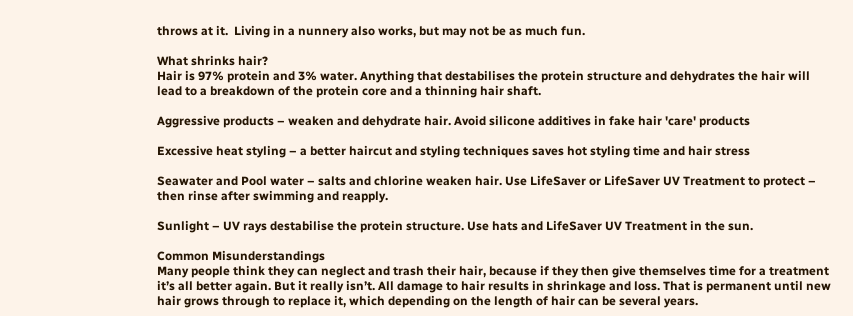throws at it.  Living in a nunnery also works, but may not be as much fun.

What shrinks hair?
Hair is 97% protein and 3% water. Anything that destabilises the protein structure and dehydrates the hair will lead to a breakdown of the protein core and a thinning hair shaft.

Aggressive products – weaken and dehydrate hair. Avoid silicone additives in fake hair 'care' products

Excessive heat styling – a better haircut and styling techniques saves hot styling time and hair stress

Seawater and Pool water – salts and chlorine weaken hair. Use LifeSaver or LifeSaver UV Treatment to protect – then rinse after swimming and reapply.

Sunlight – UV rays destabilise the protein structure. Use hats and LifeSaver UV Treatment in the sun.

Common Misunderstandings
Many people think they can neglect and trash their hair, because if they then give themselves time for a treatment it’s all better again. But it really isn’t. All damage to hair results in shrinkage and loss. That is permanent until new hair grows through to replace it, which depending on the length of hair can be several years.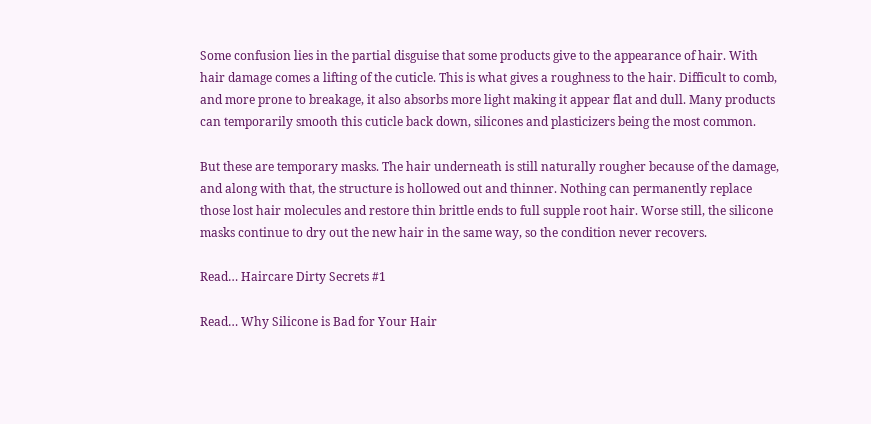Some confusion lies in the partial disguise that some products give to the appearance of hair. With hair damage comes a lifting of the cuticle. This is what gives a roughness to the hair. Difficult to comb, and more prone to breakage, it also absorbs more light making it appear flat and dull. Many products can temporarily smooth this cuticle back down, silicones and plasticizers being the most common.

But these are temporary masks. The hair underneath is still naturally rougher because of the damage, and along with that, the structure is hollowed out and thinner. Nothing can permanently replace those lost hair molecules and restore thin brittle ends to full supple root hair. Worse still, the silicone masks continue to dry out the new hair in the same way, so the condition never recovers.

Read… Haircare Dirty Secrets #1

Read… Why Silicone is Bad for Your Hair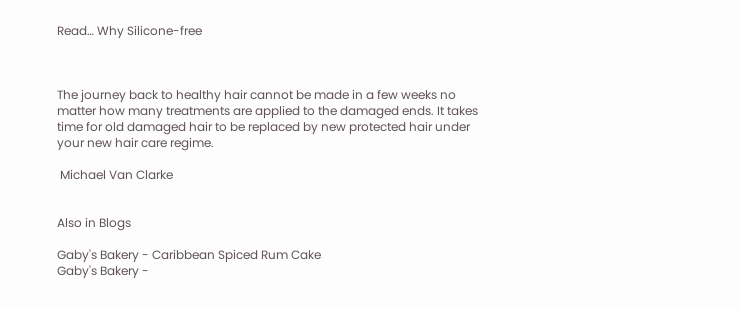Read… Why Silicone-free



The journey back to healthy hair cannot be made in a few weeks no matter how many treatments are applied to the damaged ends. It takes time for old damaged hair to be replaced by new protected hair under your new hair care regime.

 Michael Van Clarke


Also in Blogs

Gaby's Bakery - Caribbean Spiced Rum Cake
Gaby's Bakery -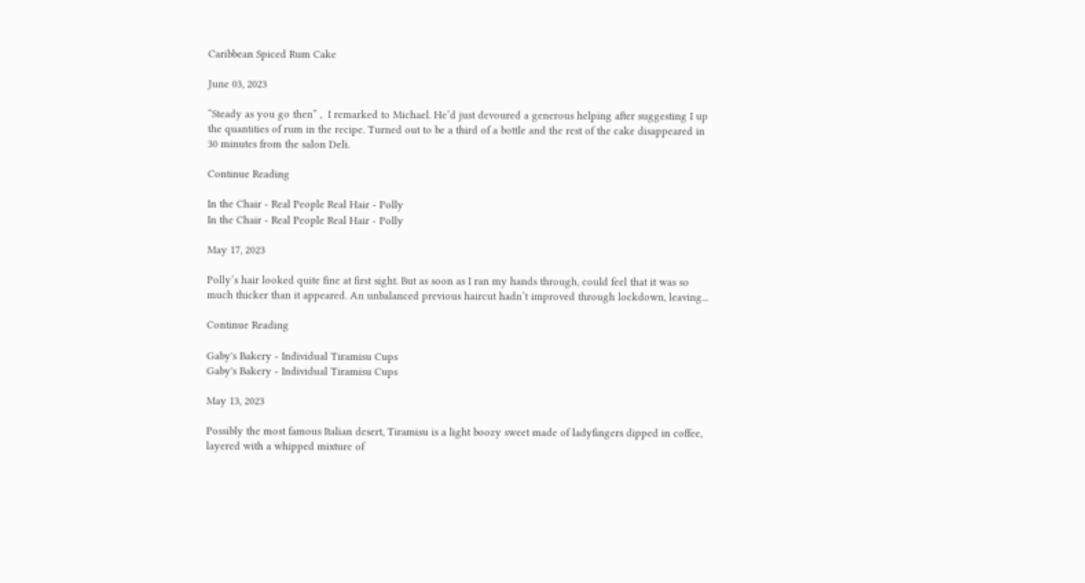Caribbean Spiced Rum Cake

June 03, 2023

“Steady as you go then” ,  I remarked to Michael. He’d just devoured a generous helping after suggesting I up the quantities of rum in the recipe. Turned out to be a third of a bottle and the rest of the cake disappeared in 30 minutes from the salon Deli.

Continue Reading

In the Chair - Real People Real Hair - Polly
In the Chair - Real People Real Hair - Polly

May 17, 2023

Polly’s hair looked quite fine at first sight. But as soon as I ran my hands through, could feel that it was so much thicker than it appeared. An unbalanced previous haircut hadn’t improved through lockdown, leaving...

Continue Reading

Gaby's Bakery - Individual Tiramisu Cups
Gaby's Bakery - Individual Tiramisu Cups

May 13, 2023

Possibly the most famous Italian desert, Tiramisu is a light boozy sweet made of ladyfingers dipped in coffee, layered with a whipped mixture of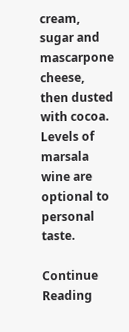cream, sugar and mascarpone cheese, then dusted with cocoa. Levels of marsala wine are optional to personal taste.

Continue Reading